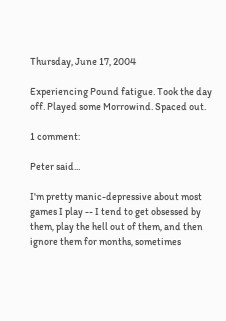Thursday, June 17, 2004

Experiencing Pound fatigue. Took the day off. Played some Morrowind. Spaced out.

1 comment:

Peter said...

I'm pretty manic-depressive about most games I play -- I tend to get obsessed by them, play the hell out of them, and then ignore them for months, sometimes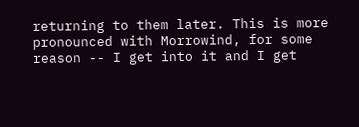returning to them later. This is more pronounced with Morrowind, for some reason -- I get into it and I get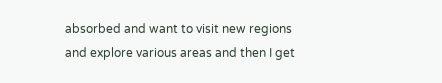absorbed and want to visit new regions and explore various areas and then I get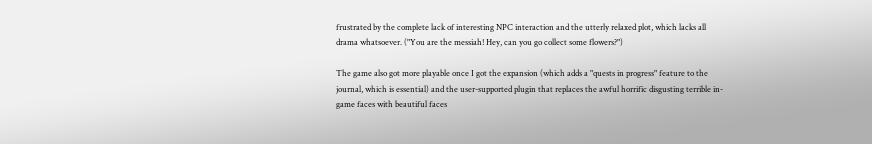frustrated by the complete lack of interesting NPC interaction and the utterly relaxed plot, which lacks all drama whatsoever. ("You are the messiah! Hey, can you go collect some flowers?")

The game also got more playable once I got the expansion (which adds a "quests in progress" feature to the journal, which is essential) and the user-supported plugin that replaces the awful horrific disgusting terrible in-game faces with beautiful faces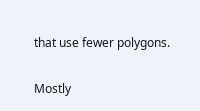that use fewer polygons.

Mostly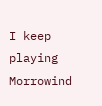I keep playing Morrowind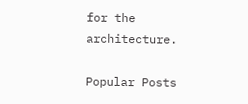for the architecture.

Popular Posts